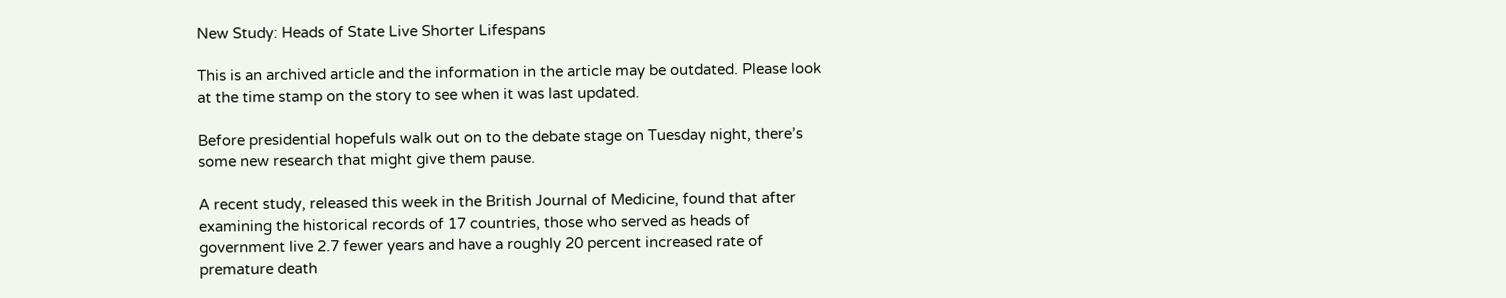New Study: Heads of State Live Shorter Lifespans

This is an archived article and the information in the article may be outdated. Please look at the time stamp on the story to see when it was last updated.

Before presidential hopefuls walk out on to the debate stage on Tuesday night, there’s some new research that might give them pause.

A recent study, released this week in the British Journal of Medicine, found that after examining the historical records of 17 countries, those who served as heads of government live 2.7 fewer years and have a roughly 20 percent increased rate of premature death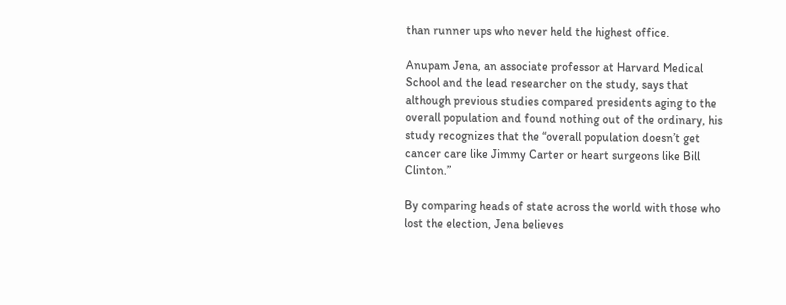than runner ups who never held the highest office.

Anupam Jena, an associate professor at Harvard Medical School and the lead researcher on the study, says that although previous studies compared presidents aging to the overall population and found nothing out of the ordinary, his study recognizes that the “overall population doesn’t get cancer care like Jimmy Carter or heart surgeons like Bill Clinton.”

By comparing heads of state across the world with those who lost the election, Jena believes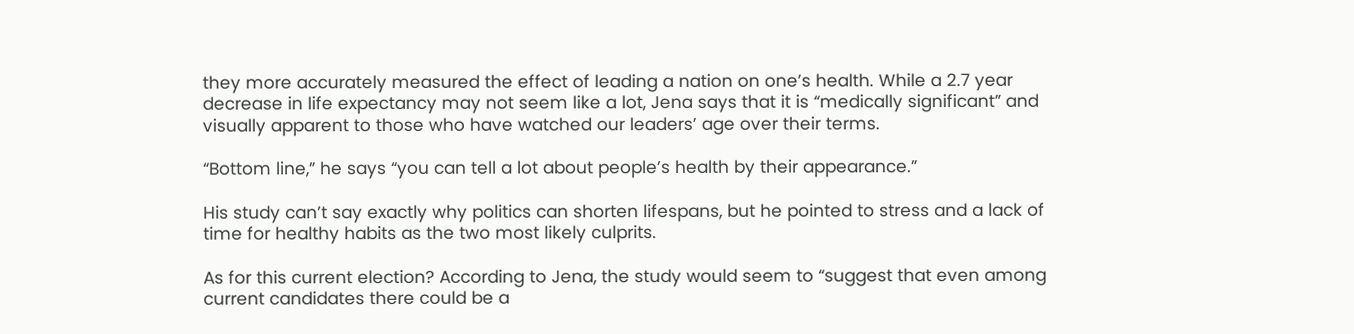they more accurately measured the effect of leading a nation on one’s health. While a 2.7 year decrease in life expectancy may not seem like a lot, Jena says that it is “medically significant” and visually apparent to those who have watched our leaders’ age over their terms.

“Bottom line,” he says “you can tell a lot about people’s health by their appearance.”

His study can’t say exactly why politics can shorten lifespans, but he pointed to stress and a lack of time for healthy habits as the two most likely culprits.

As for this current election? According to Jena, the study would seem to “suggest that even among current candidates there could be a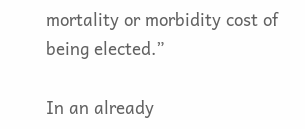mortality or morbidity cost of being elected.”

In an already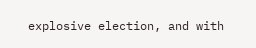explosive election, and with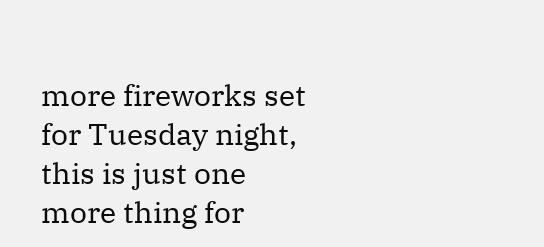more fireworks set for Tuesday night, this is just one more thing for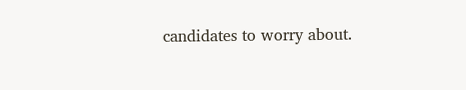candidates to worry about.